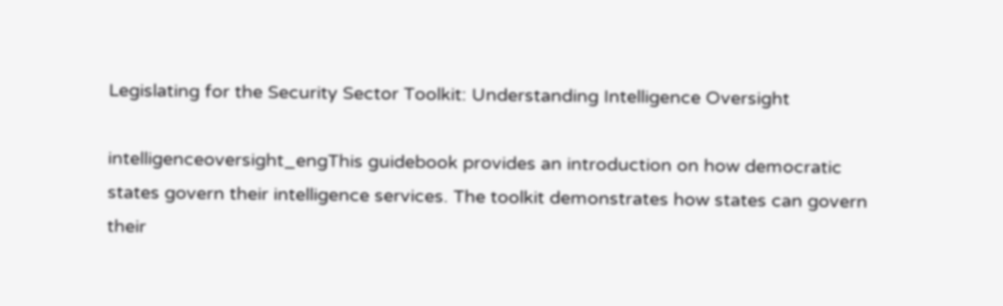Legislating for the Security Sector Toolkit: Understanding Intelligence Oversight

intelligenceoversight_engThis guidebook provides an introduction on how democratic states govern their intelligence services. The toolkit demonstrates how states can govern their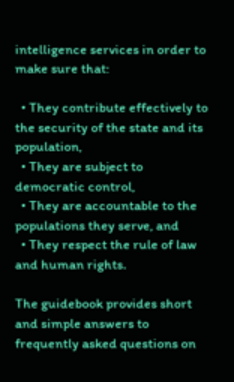intelligence services in order to make sure that:

  • They contribute effectively to the security of the state and its population,
  • They are subject to democratic control,
  • They are accountable to the populations they serve, and
  • They respect the rule of law and human rights.

The guidebook provides short and simple answers to frequently asked questions on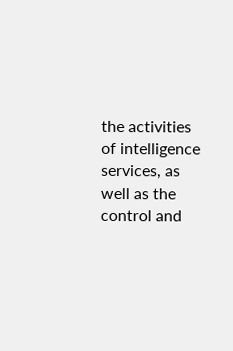the activities of intelligence services, as well as the control and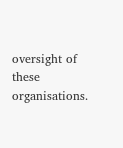oversight of these organisations.